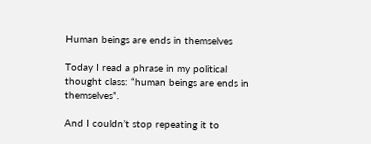Human beings are ends in themselves

Today I read a phrase in my political thought class: “human beings are ends in themselves”.

And I couldn’t stop repeating it to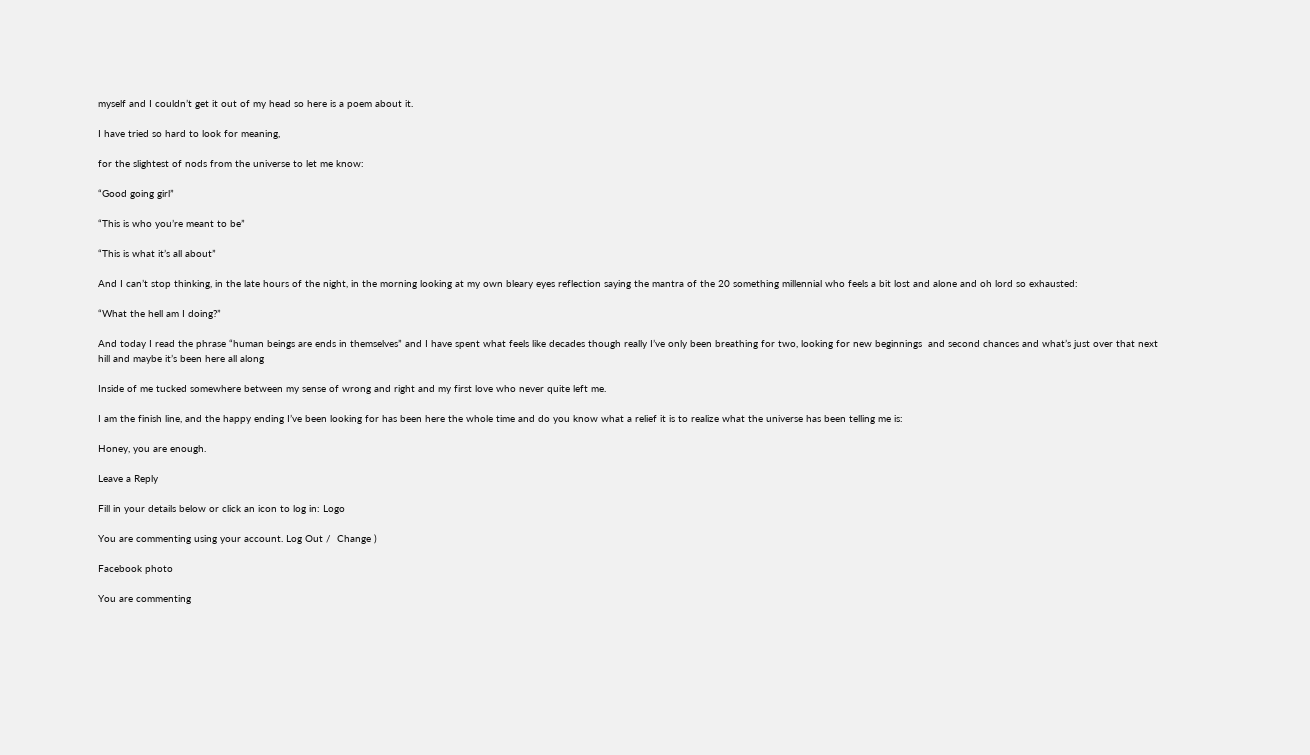myself and I couldn’t get it out of my head so here is a poem about it.

I have tried so hard to look for meaning,

for the slightest of nods from the universe to let me know:

“Good going girl”

“This is who you’re meant to be”

“This is what it’s all about”

And I can’t stop thinking, in the late hours of the night, in the morning looking at my own bleary eyes reflection saying the mantra of the 20 something millennial who feels a bit lost and alone and oh lord so exhausted:

“What the hell am I doing?”

And today I read the phrase “human beings are ends in themselves” and I have spent what feels like decades though really I’ve only been breathing for two, looking for new beginnings  and second chances and what’s just over that next hill and maybe it’s been here all along

Inside of me tucked somewhere between my sense of wrong and right and my first love who never quite left me.

I am the finish line, and the happy ending I’ve been looking for has been here the whole time and do you know what a relief it is to realize what the universe has been telling me is:

Honey, you are enough.

Leave a Reply

Fill in your details below or click an icon to log in: Logo

You are commenting using your account. Log Out /  Change )

Facebook photo

You are commenting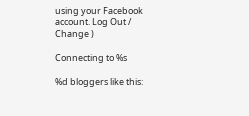using your Facebook account. Log Out /  Change )

Connecting to %s

%d bloggers like this: